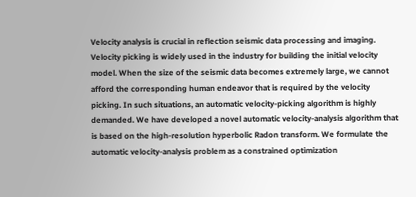Velocity analysis is crucial in reflection seismic data processing and imaging. Velocity picking is widely used in the industry for building the initial velocity model. When the size of the seismic data becomes extremely large, we cannot afford the corresponding human endeavor that is required by the velocity picking. In such situations, an automatic velocity-picking algorithm is highly demanded. We have developed a novel automatic velocity-analysis algorithm that is based on the high-resolution hyperbolic Radon transform. We formulate the automatic velocity-analysis problem as a constrained optimization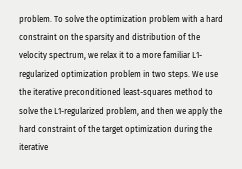problem. To solve the optimization problem with a hard constraint on the sparsity and distribution of the velocity spectrum, we relax it to a more familiar L1-regularized optimization problem in two steps. We use the iterative preconditioned least-squares method to solve the L1-regularized problem, and then we apply the hard constraint of the target optimization during the iterative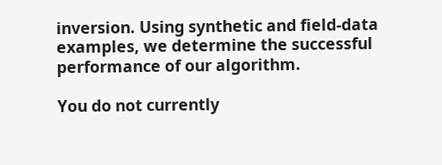inversion. Using synthetic and field-data examples, we determine the successful performance of our algorithm.

You do not currently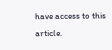have access to this article.